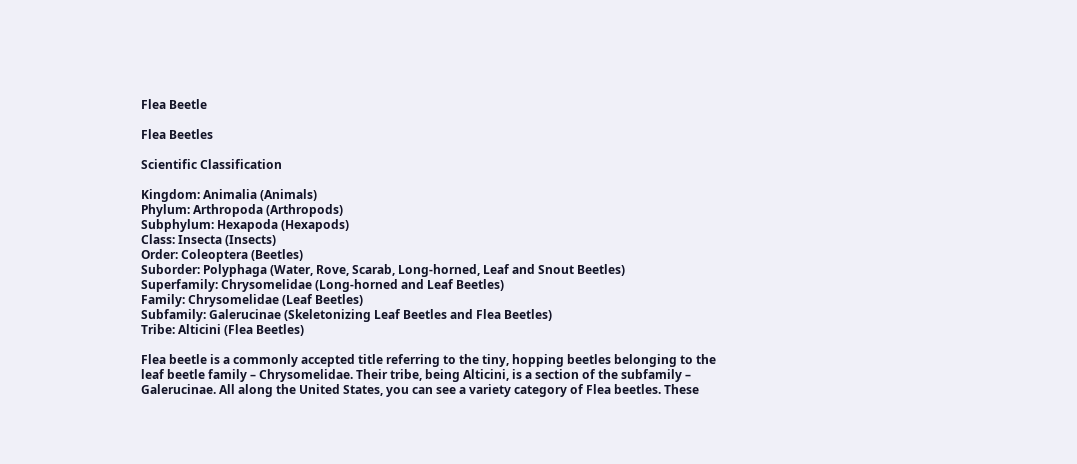Flea Beetle

Flea Beetles

Scientific Classification

Kingdom: Animalia (Animals)
Phylum: Arthropoda (Arthropods)
Subphylum: Hexapoda (Hexapods)
Class: Insecta (Insects)
Order: Coleoptera (Beetles)
Suborder: Polyphaga (Water, Rove, Scarab, Long-horned, Leaf and Snout Beetles)
Superfamily: Chrysomelidae (Long-horned and Leaf Beetles)
Family: Chrysomelidae (Leaf Beetles)
Subfamily: Galerucinae (Skeletonizing Leaf Beetles and Flea Beetles)
Tribe: Alticini (Flea Beetles)

Flea beetle is a commonly accepted title referring to the tiny, hopping beetles belonging to the leaf beetle family – Chrysomelidae. Their tribe, being Alticini, is a section of the subfamily – Galerucinae. All along the United States, you can see a variety category of Flea beetles. These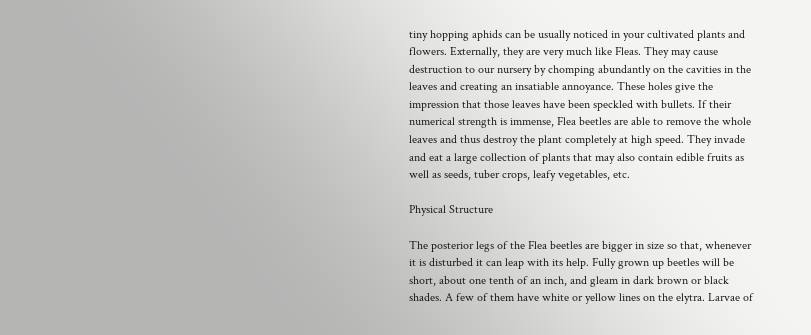tiny hopping aphids can be usually noticed in your cultivated plants and flowers. Externally, they are very much like Fleas. They may cause destruction to our nursery by chomping abundantly on the cavities in the leaves and creating an insatiable annoyance. These holes give the impression that those leaves have been speckled with bullets. If their numerical strength is immense, Flea beetles are able to remove the whole leaves and thus destroy the plant completely at high speed. They invade and eat a large collection of plants that may also contain edible fruits as well as seeds, tuber crops, leafy vegetables, etc.

Physical Structure

The posterior legs of the Flea beetles are bigger in size so that, whenever it is disturbed it can leap with its help. Fully grown up beetles will be short, about one tenth of an inch, and gleam in dark brown or black shades. A few of them have white or yellow lines on the elytra. Larvae of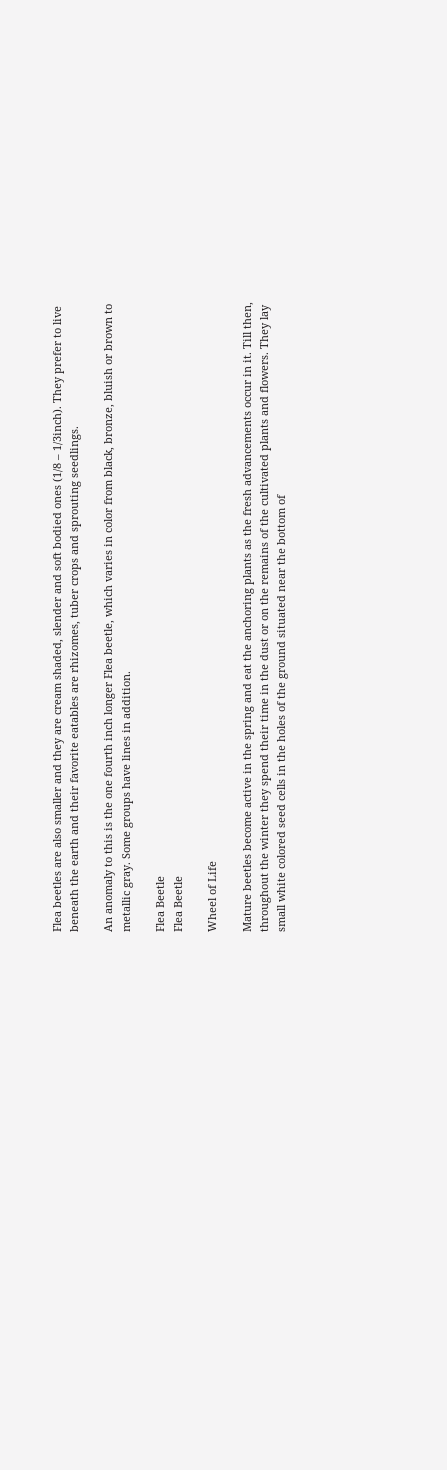Flea beetles are also smaller and they are cream shaded, slender and soft bodied ones (1/8 – 1/3inch). They prefer to live beneath the earth and their favorite eatables are rhizomes, tuber crops and sprouting seedlings.

An anomaly to this is the one fourth inch longer Flea beetle, which varies in color from black, bronze, bluish or brown to metallic gray. Some groups have lines in addition.

Flea Beetle
Flea Beetle

Wheel of Life

Mature beetles become active in the spring and eat the anchoring plants as the fresh advancements occur in it. Till then, throughout the winter they spend their time in the dust or on the remains of the cultivated plants and flowers. They lay small white colored seed cells in the holes of the ground situated near the bottom of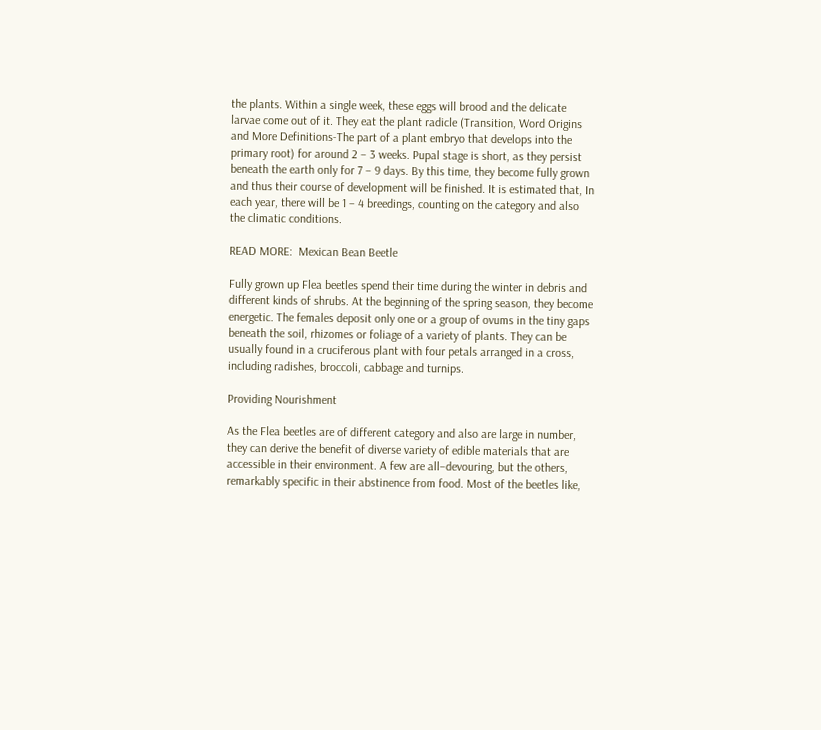the plants. Within a single week, these eggs will brood and the delicate larvae come out of it. They eat the plant radicle (Transition, Word Origins and More Definitions-The part of a plant embryo that develops into the primary root) for around 2 – 3 weeks. Pupal stage is short, as they persist beneath the earth only for 7 – 9 days. By this time, they become fully grown and thus their course of development will be finished. It is estimated that, In each year, there will be 1 – 4 breedings, counting on the category and also the climatic conditions.

READ MORE:  Mexican Bean Beetle

Fully grown up Flea beetles spend their time during the winter in debris and different kinds of shrubs. At the beginning of the spring season, they become energetic. The females deposit only one or a group of ovums in the tiny gaps beneath the soil, rhizomes or foliage of a variety of plants. They can be usually found in a cruciferous plant with four petals arranged in a cross, including radishes, broccoli, cabbage and turnips.

Providing Nourishment

As the Flea beetles are of different category and also are large in number, they can derive the benefit of diverse variety of edible materials that are accessible in their environment. A few are all–devouring, but the others, remarkably specific in their abstinence from food. Most of the beetles like,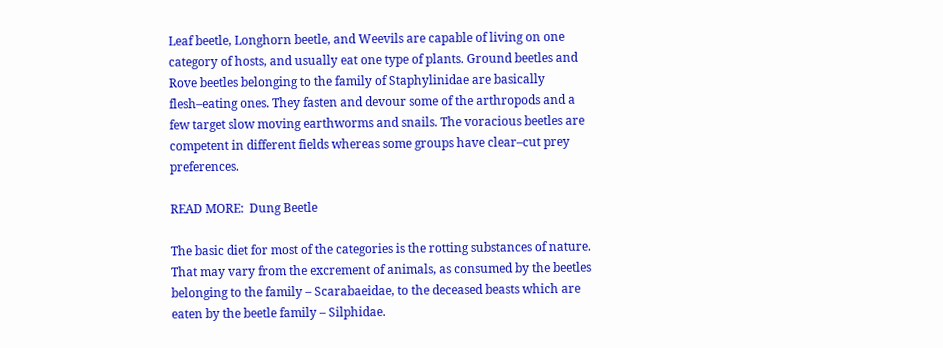Leaf beetle, Longhorn beetle, and Weevils are capable of living on one category of hosts, and usually eat one type of plants. Ground beetles and Rove beetles belonging to the family of Staphylinidae are basically flesh–eating ones. They fasten and devour some of the arthropods and a few target slow moving earthworms and snails. The voracious beetles are competent in different fields whereas some groups have clear–cut prey preferences.

READ MORE:  Dung Beetle

The basic diet for most of the categories is the rotting substances of nature. That may vary from the excrement of animals, as consumed by the beetles belonging to the family – Scarabaeidae, to the deceased beasts which are eaten by the beetle family – Silphidae.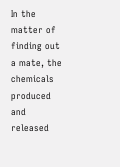In the matter of finding out a mate, the chemicals produced and released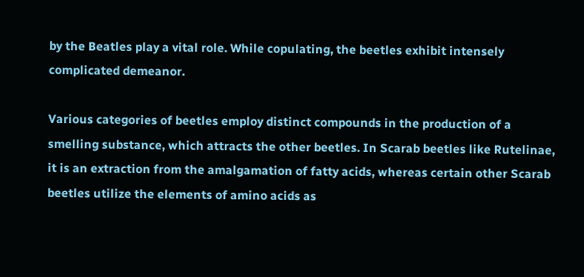by the Beatles play a vital role. While copulating, the beetles exhibit intensely complicated demeanor.

Various categories of beetles employ distinct compounds in the production of a smelling substance, which attracts the other beetles. In Scarab beetles like Rutelinae, it is an extraction from the amalgamation of fatty acids, whereas certain other Scarab beetles utilize the elements of amino acids as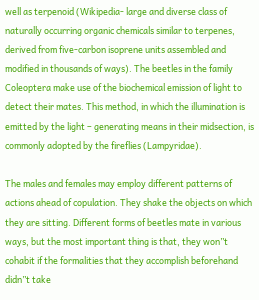well as terpenoid (Wikipedia- large and diverse class of naturally occurring organic chemicals similar to terpenes, derived from five-carbon isoprene units assembled and modified in thousands of ways). The beetles in the family Coleoptera make use of the biochemical emission of light to detect their mates. This method, in which the illumination is emitted by the light – generating means in their midsection, is commonly adopted by the fireflies (Lampyridae).

The males and females may employ different patterns of actions ahead of copulation. They shake the objects on which they are sitting. Different forms of beetles mate in various ways, but the most important thing is that, they won”t cohabit if the formalities that they accomplish beforehand didn”t take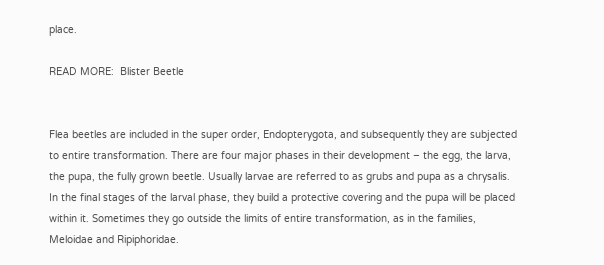place.

READ MORE:  Blister Beetle


Flea beetles are included in the super order, Endopterygota, and subsequently they are subjected to entire transformation. There are four major phases in their development – the egg, the larva, the pupa, the fully grown beetle. Usually larvae are referred to as grubs and pupa as a chrysalis. In the final stages of the larval phase, they build a protective covering and the pupa will be placed within it. Sometimes they go outside the limits of entire transformation, as in the families, Meloidae and Ripiphoridae.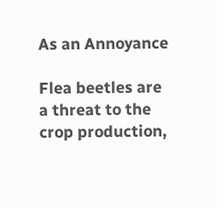As an Annoyance

Flea beetles are a threat to the crop production,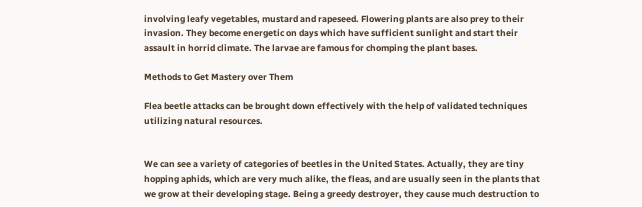involving leafy vegetables, mustard and rapeseed. Flowering plants are also prey to their invasion. They become energetic on days which have sufficient sunlight and start their assault in horrid climate. The larvae are famous for chomping the plant bases.

Methods to Get Mastery over Them

Flea beetle attacks can be brought down effectively with the help of validated techniques utilizing natural resources.


We can see a variety of categories of beetles in the United States. Actually, they are tiny hopping aphids, which are very much alike, the fleas, and are usually seen in the plants that we grow at their developing stage. Being a greedy destroyer, they cause much destruction to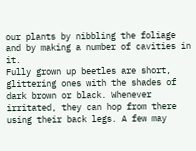our plants by nibbling the foliage and by making a number of cavities in it.
Fully grown up beetles are short, glittering ones with the shades of dark brown or black. Whenever irritated, they can hop from there using their back legs. A few may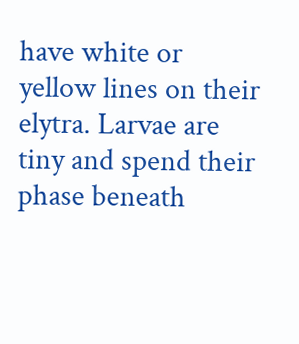have white or yellow lines on their elytra. Larvae are tiny and spend their phase beneath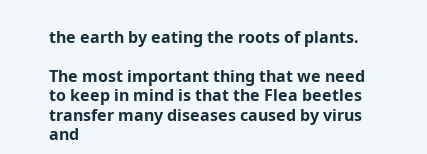the earth by eating the roots of plants.

The most important thing that we need to keep in mind is that the Flea beetles transfer many diseases caused by virus and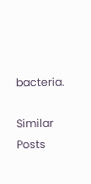bacteria.

Similar Posts